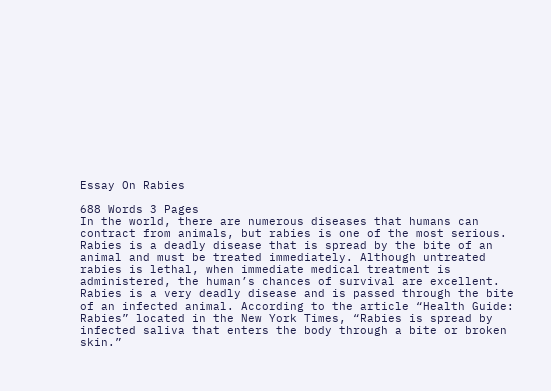Essay On Rabies

688 Words 3 Pages
In the world, there are numerous diseases that humans can contract from animals, but rabies is one of the most serious. Rabies is a deadly disease that is spread by the bite of an animal and must be treated immediately. Although untreated rabies is lethal, when immediate medical treatment is administered, the human’s chances of survival are excellent. Rabies is a very deadly disease and is passed through the bite of an infected animal. According to the article “Health Guide: Rabies” located in the New York Times, “Rabies is spread by infected saliva that enters the body through a bite or broken skin.”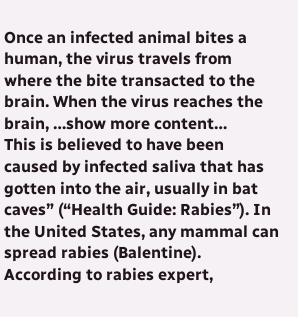Once an infected animal bites a human, the virus travels from where the bite transacted to the brain. When the virus reaches the brain, …show more content…
This is believed to have been caused by infected saliva that has gotten into the air, usually in bat caves” (“Health Guide: Rabies”). In the United States, any mammal can spread rabies (Balentine). According to rabies expert,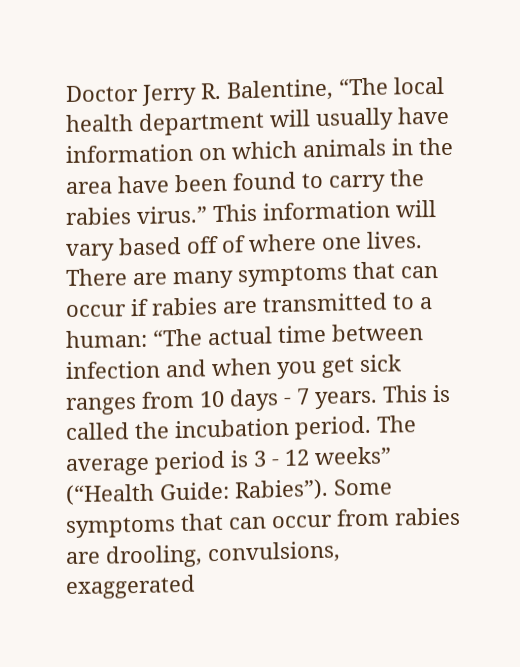Doctor Jerry R. Balentine, “The local health department will usually have information on which animals in the area have been found to carry the rabies virus.” This information will vary based off of where one lives. There are many symptoms that can occur if rabies are transmitted to a human: “The actual time between infection and when you get sick ranges from 10 days - 7 years. This is called the incubation period. The average period is 3 - 12 weeks” (“Health Guide: Rabies”). Some symptoms that can occur from rabies are drooling, convulsions, exaggerated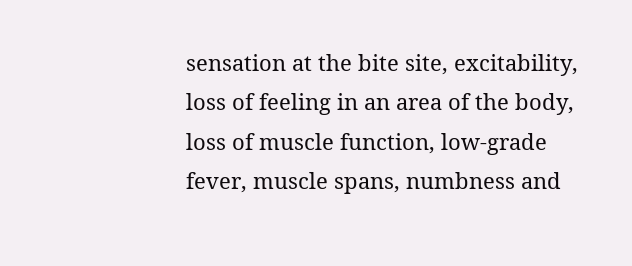sensation at the bite site, excitability, loss of feeling in an area of the body, loss of muscle function, low-grade fever, muscle spans, numbness and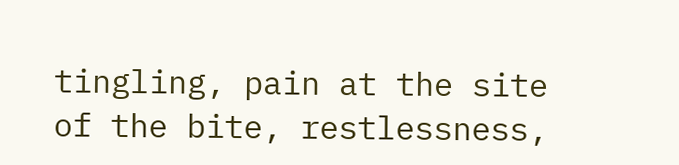tingling, pain at the site of the bite, restlessness,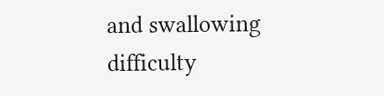and swallowing difficulty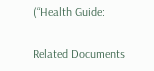(“Health Guide:

Related Documents